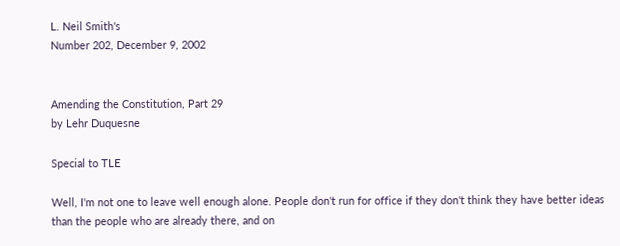L. Neil Smith's
Number 202, December 9, 2002


Amending the Constitution, Part 29
by Lehr Duquesne

Special to TLE

Well, I'm not one to leave well enough alone. People don't run for office if they don't think they have better ideas than the people who are already there, and on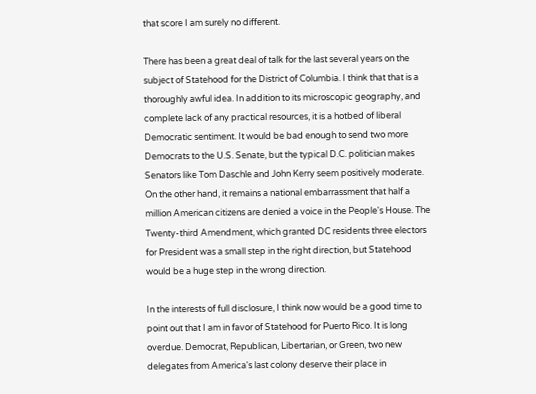that score I am surely no different.

There has been a great deal of talk for the last several years on the subject of Statehood for the District of Columbia. I think that that is a thoroughly awful idea. In addition to its microscopic geography, and complete lack of any practical resources, it is a hotbed of liberal Democratic sentiment. It would be bad enough to send two more Democrats to the U.S. Senate, but the typical D.C. politician makes Senators like Tom Daschle and John Kerry seem positively moderate. On the other hand, it remains a national embarrassment that half a million American citizens are denied a voice in the People's House. The Twenty-third Amendment, which granted DC residents three electors for President was a small step in the right direction, but Statehood would be a huge step in the wrong direction.

In the interests of full disclosure, I think now would be a good time to point out that I am in favor of Statehood for Puerto Rico. It is long overdue. Democrat, Republican, Libertarian, or Green, two new delegates from America's last colony deserve their place in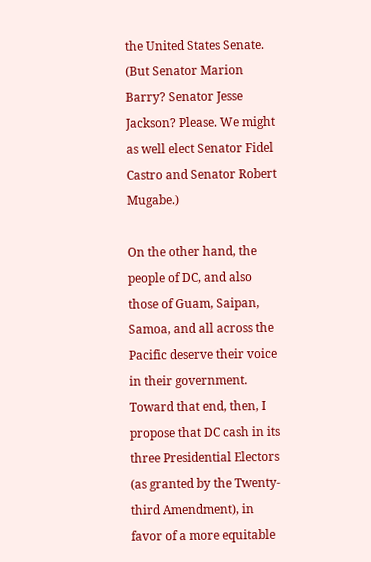the United States Senate. (But Senator Marion Barry? Senator Jesse Jackson? Please. We might as well elect Senator Fidel Castro and Senator Robert Mugabe.)

On the other hand, the people of DC, and also those of Guam, Saipan, Samoa, and all across the Pacific deserve their voice in their government. Toward that end, then, I propose that DC cash in its three Presidential Electors (as granted by the Twenty-third Amendment), in favor of a more equitable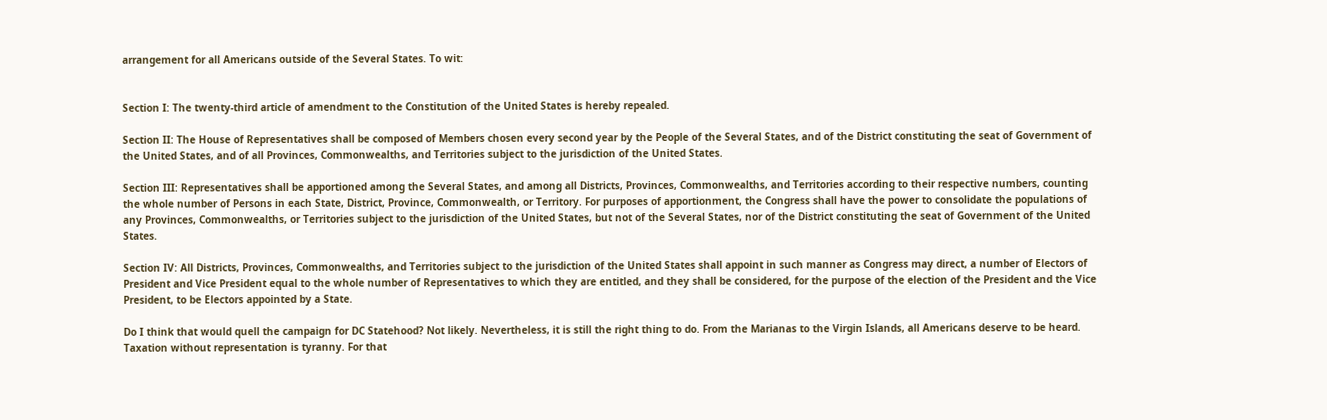arrangement for all Americans outside of the Several States. To wit:


Section I: The twenty-third article of amendment to the Constitution of the United States is hereby repealed.

Section II: The House of Representatives shall be composed of Members chosen every second year by the People of the Several States, and of the District constituting the seat of Government of the United States, and of all Provinces, Commonwealths, and Territories subject to the jurisdiction of the United States.

Section III: Representatives shall be apportioned among the Several States, and among all Districts, Provinces, Commonwealths, and Territories according to their respective numbers, counting the whole number of Persons in each State, District, Province, Commonwealth, or Territory. For purposes of apportionment, the Congress shall have the power to consolidate the populations of any Provinces, Commonwealths, or Territories subject to the jurisdiction of the United States, but not of the Several States, nor of the District constituting the seat of Government of the United States.

Section IV: All Districts, Provinces, Commonwealths, and Territories subject to the jurisdiction of the United States shall appoint in such manner as Congress may direct, a number of Electors of President and Vice President equal to the whole number of Representatives to which they are entitled, and they shall be considered, for the purpose of the election of the President and the Vice President, to be Electors appointed by a State.

Do I think that would quell the campaign for DC Statehood? Not likely. Nevertheless, it is still the right thing to do. From the Marianas to the Virgin Islands, all Americans deserve to be heard. Taxation without representation is tyranny. For that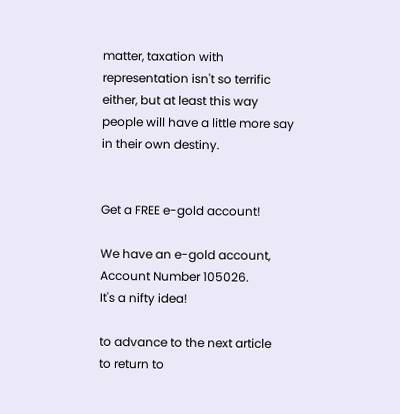matter, taxation with representation isn't so terrific either, but at least this way people will have a little more say in their own destiny.


Get a FREE e-gold account!

We have an e-gold account,
Account Number 105026.
It's a nifty idea!

to advance to the next article
to return to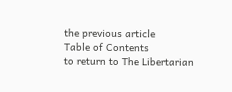the previous article
Table of Contents
to return to The Libertarian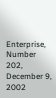Enterprise, Number 202, December 9, 2002